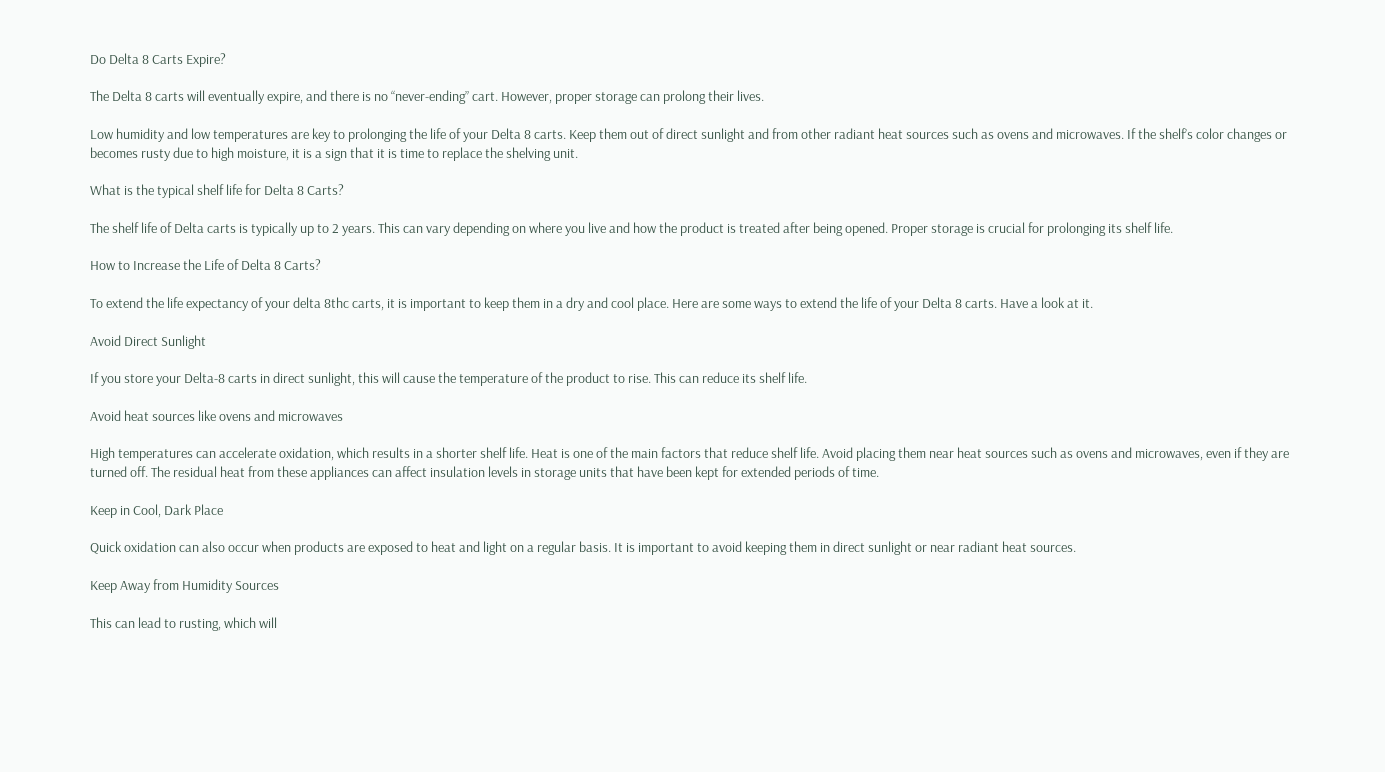Do Delta 8 Carts Expire?

The Delta 8 carts will eventually expire, and there is no “never-ending” cart. However, proper storage can prolong their lives.

Low humidity and low temperatures are key to prolonging the life of your Delta 8 carts. Keep them out of direct sunlight and from other radiant heat sources such as ovens and microwaves. If the shelf’s color changes or becomes rusty due to high moisture, it is a sign that it is time to replace the shelving unit.

What is the typical shelf life for Delta 8 Carts?

The shelf life of Delta carts is typically up to 2 years. This can vary depending on where you live and how the product is treated after being opened. Proper storage is crucial for prolonging its shelf life.

How to Increase the Life of Delta 8 Carts?

To extend the life expectancy of your delta 8thc carts, it is important to keep them in a dry and cool place. Here are some ways to extend the life of your Delta 8 carts. Have a look at it.

Avoid Direct Sunlight

If you store your Delta-8 carts in direct sunlight, this will cause the temperature of the product to rise. This can reduce its shelf life.

Avoid heat sources like ovens and microwaves

High temperatures can accelerate oxidation, which results in a shorter shelf life. Heat is one of the main factors that reduce shelf life. Avoid placing them near heat sources such as ovens and microwaves, even if they are turned off. The residual heat from these appliances can affect insulation levels in storage units that have been kept for extended periods of time.

Keep in Cool, Dark Place

Quick oxidation can also occur when products are exposed to heat and light on a regular basis. It is important to avoid keeping them in direct sunlight or near radiant heat sources.

Keep Away from Humidity Sources

This can lead to rusting, which will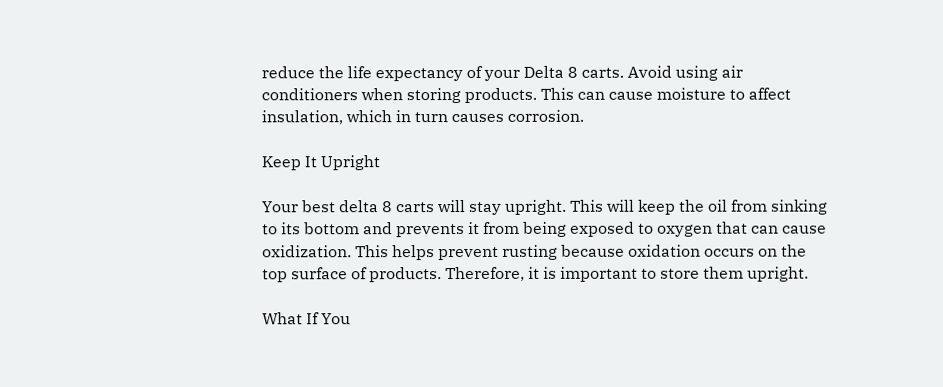reduce the life expectancy of your Delta 8 carts. Avoid using air conditioners when storing products. This can cause moisture to affect insulation, which in turn causes corrosion.

Keep It Upright

Your best delta 8 carts will stay upright. This will keep the oil from sinking to its bottom and prevents it from being exposed to oxygen that can cause oxidization. This helps prevent rusting because oxidation occurs on the top surface of products. Therefore, it is important to store them upright.

What If You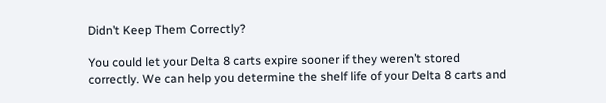Didn’t Keep Them Correctly?

You could let your Delta 8 carts expire sooner if they weren’t stored correctly. We can help you determine the shelf life of your Delta 8 carts and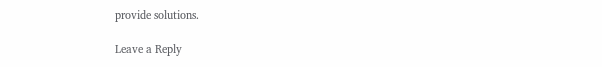provide solutions.

Leave a Reply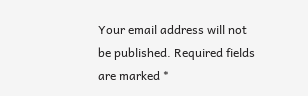Your email address will not be published. Required fields are marked *